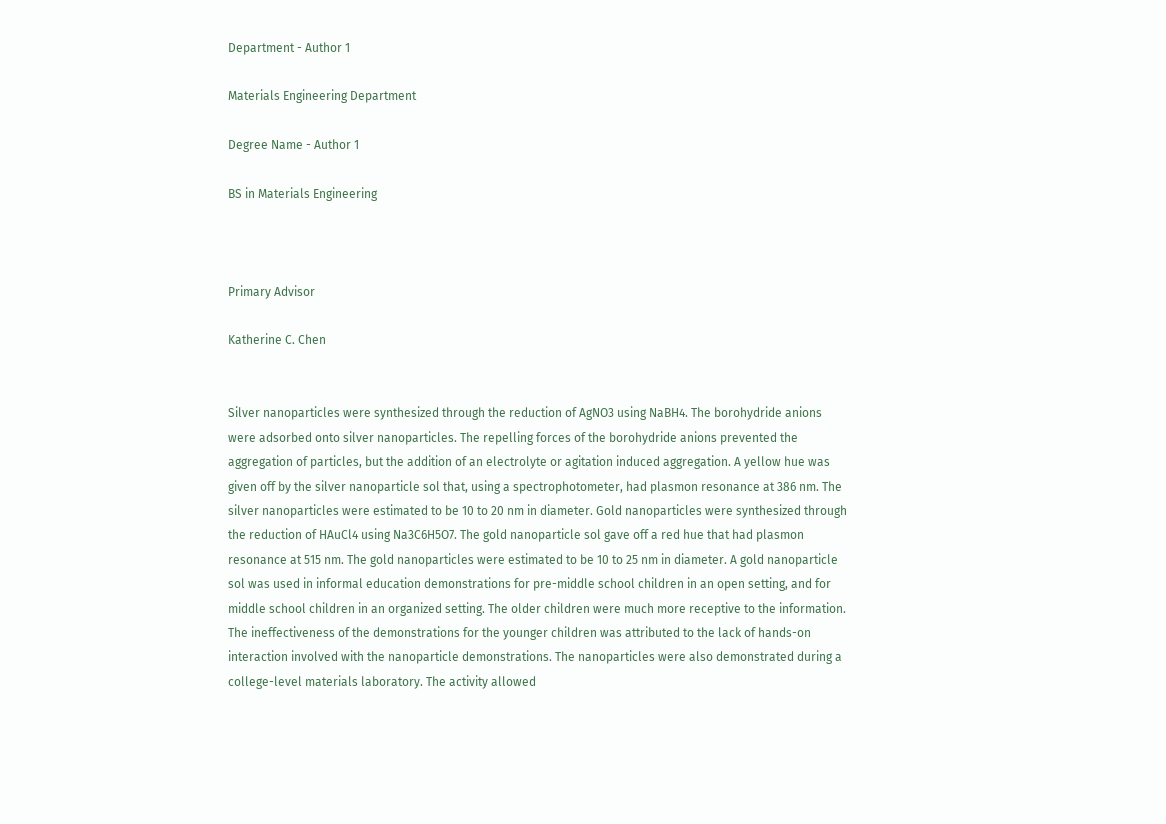Department - Author 1

Materials Engineering Department

Degree Name - Author 1

BS in Materials Engineering



Primary Advisor

Katherine C. Chen


Silver nanoparticles were synthesized through the reduction of AgNO3 using NaBH4. The borohydride anions were adsorbed onto silver nanoparticles. The repelling forces of the borohydride anions prevented the aggregation of particles, but the addition of an electrolyte or agitation induced aggregation. A yellow hue was given off by the silver nanoparticle sol that, using a spectrophotometer, had plasmon resonance at 386 nm. The silver nanoparticles were estimated to be 10 to 20 nm in diameter. Gold nanoparticles were synthesized through the reduction of HAuCl4 using Na3C6H5O7. The gold nanoparticle sol gave off a red hue that had plasmon resonance at 515 nm. The gold nanoparticles were estimated to be 10 to 25 nm in diameter. A gold nanoparticle sol was used in informal education demonstrations for pre-middle school children in an open setting, and for middle school children in an organized setting. The older children were much more receptive to the information. The ineffectiveness of the demonstrations for the younger children was attributed to the lack of hands-on interaction involved with the nanoparticle demonstrations. The nanoparticles were also demonstrated during a college-level materials laboratory. The activity allowed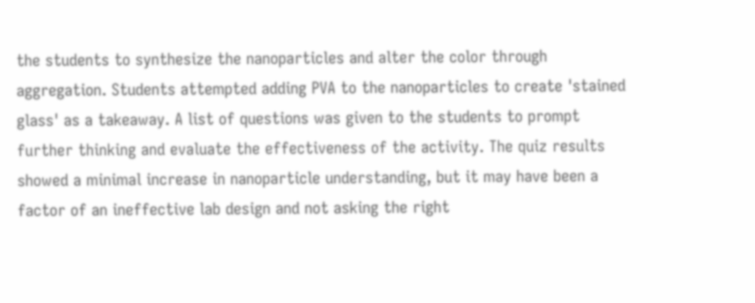the students to synthesize the nanoparticles and alter the color through aggregation. Students attempted adding PVA to the nanoparticles to create 'stained glass' as a takeaway. A list of questions was given to the students to prompt further thinking and evaluate the effectiveness of the activity. The quiz results showed a minimal increase in nanoparticle understanding, but it may have been a factor of an ineffective lab design and not asking the right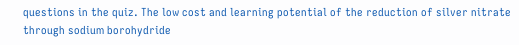questions in the quiz. The low cost and learning potential of the reduction of silver nitrate through sodium borohydride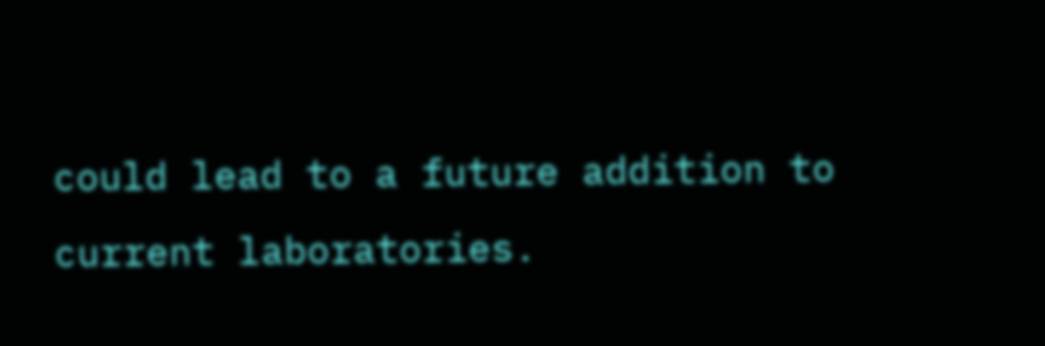could lead to a future addition to current laboratories.